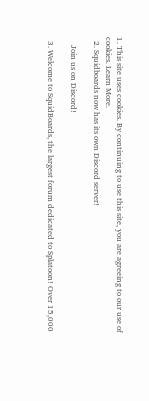1. This site uses cookies. By continuing to use this site, you are agreeing to our use of cookies. Learn More.
  2. Squidboards now has its own Discord server!

    Join us on Discord!

  3. Welcome to SquidBoards, the largest forum dedicated to Splatoon! Over 15,000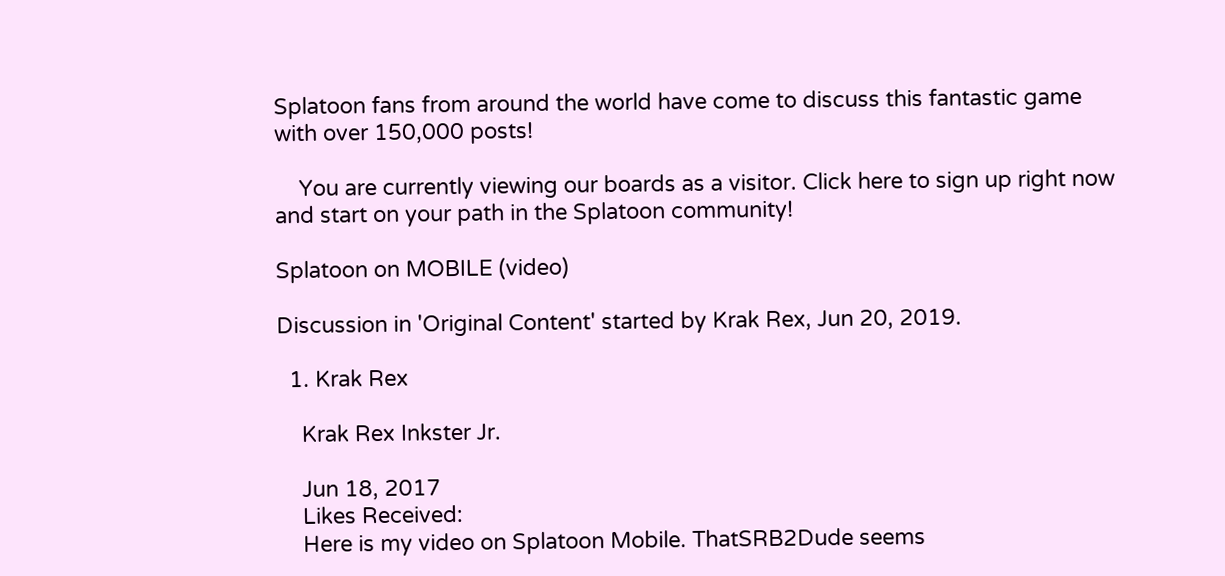Splatoon fans from around the world have come to discuss this fantastic game with over 150,000 posts!

    You are currently viewing our boards as a visitor. Click here to sign up right now and start on your path in the Splatoon community!

Splatoon on MOBILE (video)

Discussion in 'Original Content' started by Krak Rex, Jun 20, 2019.

  1. Krak Rex

    Krak Rex Inkster Jr.

    Jun 18, 2017
    Likes Received:
    Here is my video on Splatoon Mobile. ThatSRB2Dude seems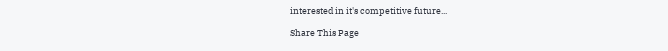interested in it's competitive future...

Share This Page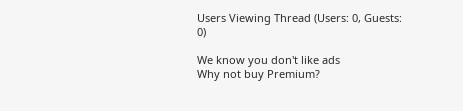Users Viewing Thread (Users: 0, Guests: 0)

We know you don't like ads
Why not buy Premium?